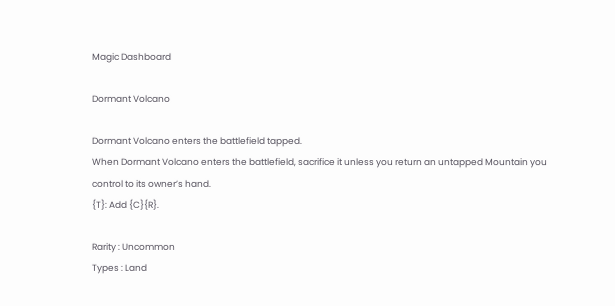Magic Dashboard

Dormant Volcano

Dormant Volcano enters the battlefield tapped.
When Dormant Volcano enters the battlefield, sacrifice it unless you return an untapped Mountain you control to its owner’s hand.
{T}: Add {C}{R}.

Rarity : Uncommon
Types : Land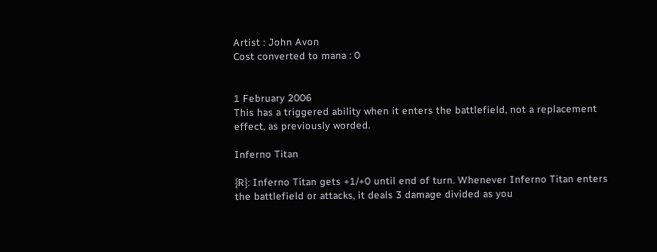Artist : John Avon
Cost converted to mana : 0


1 February 2006
This has a triggered ability when it enters the battlefield, not a replacement effect, as previously worded.

Inferno Titan

{R}: Inferno Titan gets +1/+0 until end of turn. Whenever Inferno Titan enters the battlefield or attacks, it deals 3 damage divided as you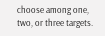choose among one, two, or three targets.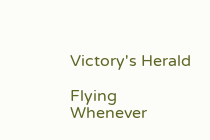Victory's Herald

Flying Whenever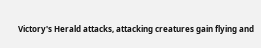Victory's Herald attacks, attacking creatures gain flying and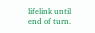lifelink until end of turn.